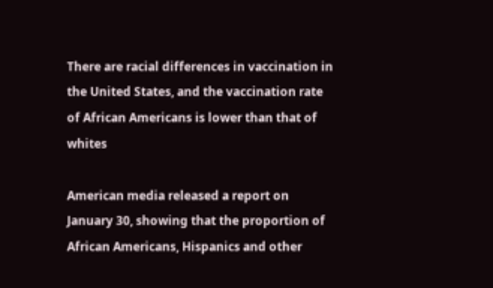There are racial differences in vaccination in the United States, and the vaccination rate of African Americans is lower than that of whites

American media released a report on January 30, showing that the proportion of African Americans, Hispanics and other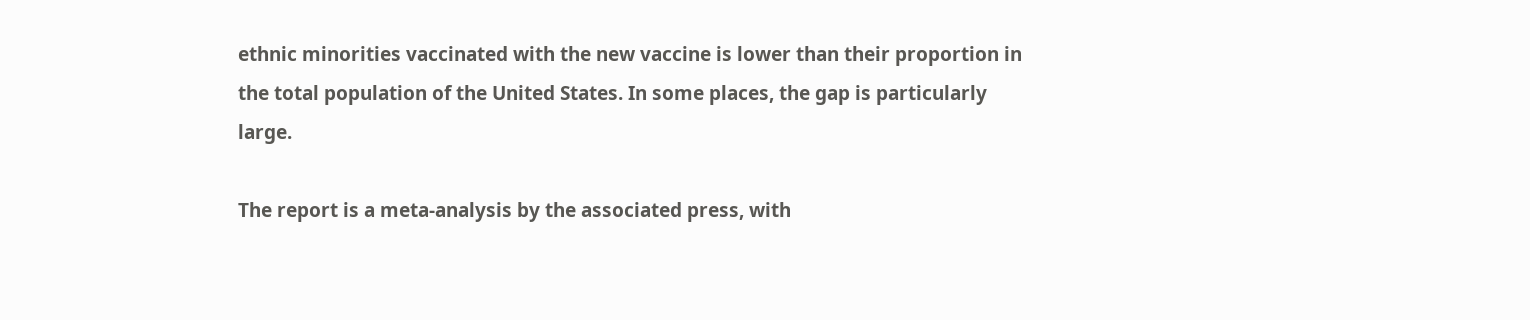ethnic minorities vaccinated with the new vaccine is lower than their proportion in the total population of the United States. In some places, the gap is particularly large.

The report is a meta-analysis by the associated press, with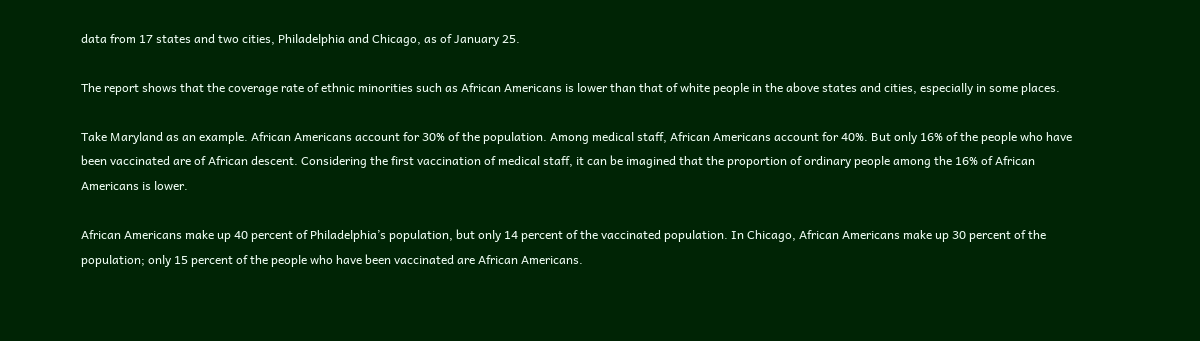data from 17 states and two cities, Philadelphia and Chicago, as of January 25.

The report shows that the coverage rate of ethnic minorities such as African Americans is lower than that of white people in the above states and cities, especially in some places.

Take Maryland as an example. African Americans account for 30% of the population. Among medical staff, African Americans account for 40%. But only 16% of the people who have been vaccinated are of African descent. Considering the first vaccination of medical staff, it can be imagined that the proportion of ordinary people among the 16% of African Americans is lower.

African Americans make up 40 percent of Philadelphia’s population, but only 14 percent of the vaccinated population. In Chicago, African Americans make up 30 percent of the population; only 15 percent of the people who have been vaccinated are African Americans.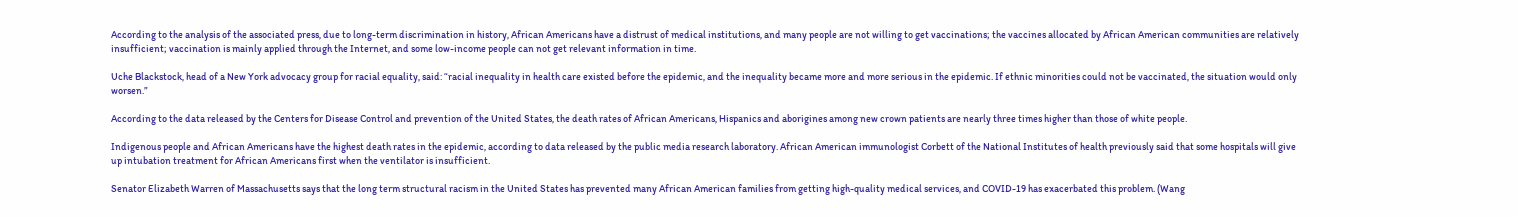According to the analysis of the associated press, due to long-term discrimination in history, African Americans have a distrust of medical institutions, and many people are not willing to get vaccinations; the vaccines allocated by African American communities are relatively insufficient; vaccination is mainly applied through the Internet, and some low-income people can not get relevant information in time.

Uche Blackstock, head of a New York advocacy group for racial equality, said: “racial inequality in health care existed before the epidemic, and the inequality became more and more serious in the epidemic. If ethnic minorities could not be vaccinated, the situation would only worsen.”

According to the data released by the Centers for Disease Control and prevention of the United States, the death rates of African Americans, Hispanics and aborigines among new crown patients are nearly three times higher than those of white people.

Indigenous people and African Americans have the highest death rates in the epidemic, according to data released by the public media research laboratory. African American immunologist Corbett of the National Institutes of health previously said that some hospitals will give up intubation treatment for African Americans first when the ventilator is insufficient.

Senator Elizabeth Warren of Massachusetts says that the long term structural racism in the United States has prevented many African American families from getting high-quality medical services, and COVID-19 has exacerbated this problem. (Wang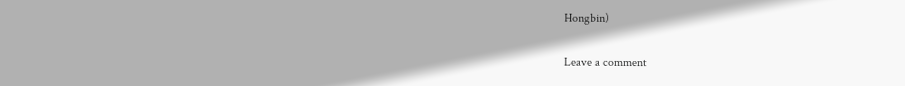Hongbin)

Leave a comment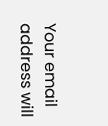Your email address will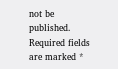not be published. Required fields are marked *